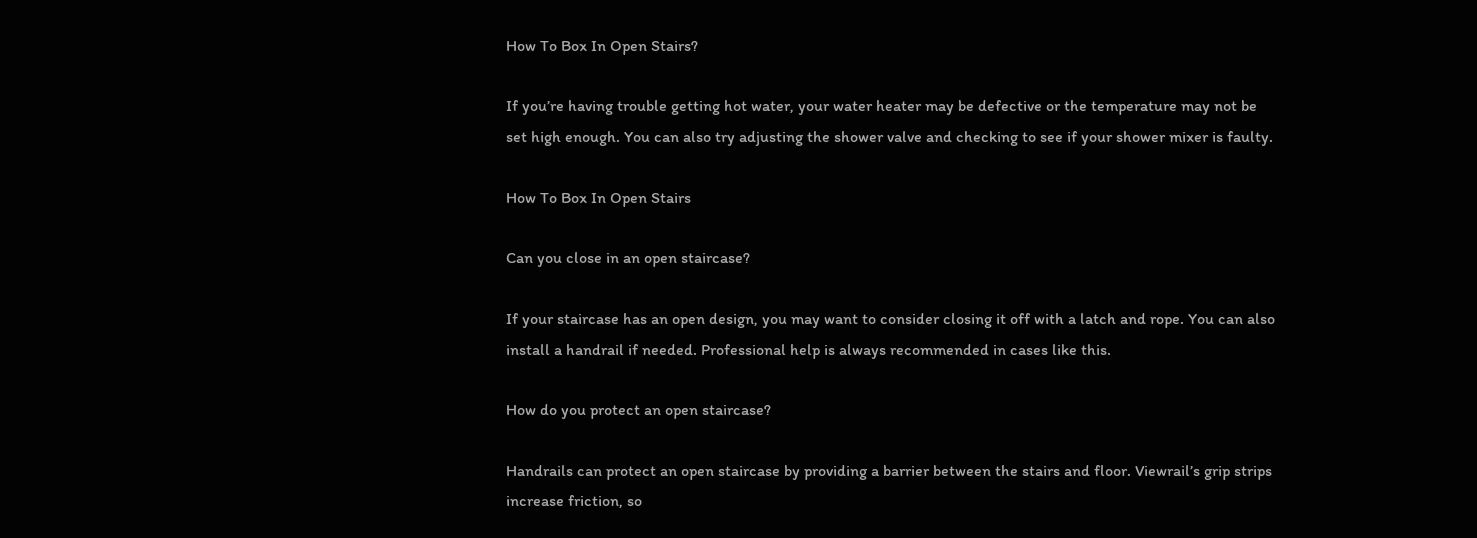How To Box In Open Stairs?

If you’re having trouble getting hot water, your water heater may be defective or the temperature may not be set high enough. You can also try adjusting the shower valve and checking to see if your shower mixer is faulty.

How To Box In Open Stairs

Can you close in an open staircase?

If your staircase has an open design, you may want to consider closing it off with a latch and rope. You can also install a handrail if needed. Professional help is always recommended in cases like this.

How do you protect an open staircase?

Handrails can protect an open staircase by providing a barrier between the stairs and floor. Viewrail’s grip strips increase friction, so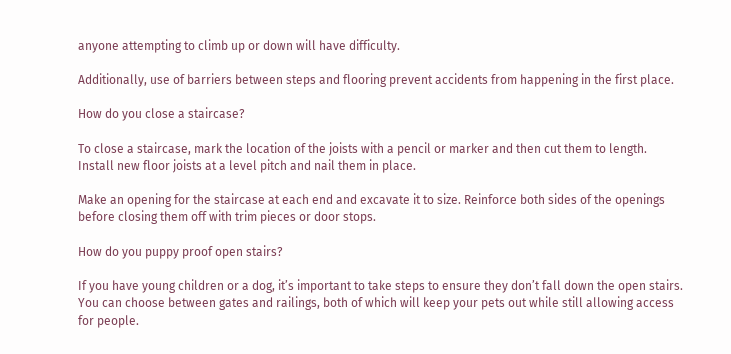anyone attempting to climb up or down will have difficulty.

Additionally, use of barriers between steps and flooring prevent accidents from happening in the first place.

How do you close a staircase?

To close a staircase, mark the location of the joists with a pencil or marker and then cut them to length. Install new floor joists at a level pitch and nail them in place.

Make an opening for the staircase at each end and excavate it to size. Reinforce both sides of the openings before closing them off with trim pieces or door stops.

How do you puppy proof open stairs?

If you have young children or a dog, it’s important to take steps to ensure they don’t fall down the open stairs. You can choose between gates and railings, both of which will keep your pets out while still allowing access for people.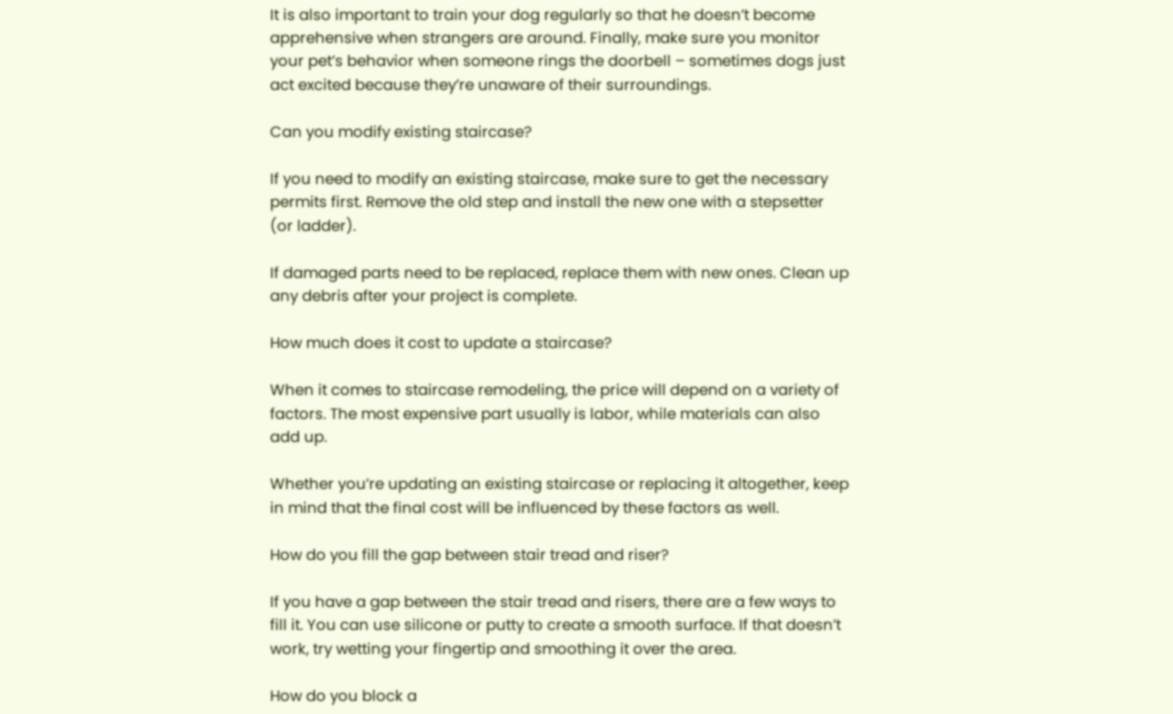It is also important to train your dog regularly so that he doesn’t become apprehensive when strangers are around. Finally, make sure you monitor your pet’s behavior when someone rings the doorbell – sometimes dogs just act excited because they’re unaware of their surroundings.

Can you modify existing staircase?

If you need to modify an existing staircase, make sure to get the necessary permits first. Remove the old step and install the new one with a stepsetter (or ladder).

If damaged parts need to be replaced, replace them with new ones. Clean up any debris after your project is complete.

How much does it cost to update a staircase?

When it comes to staircase remodeling, the price will depend on a variety of factors. The most expensive part usually is labor, while materials can also add up.

Whether you’re updating an existing staircase or replacing it altogether, keep in mind that the final cost will be influenced by these factors as well.

How do you fill the gap between stair tread and riser?

If you have a gap between the stair tread and risers, there are a few ways to fill it. You can use silicone or putty to create a smooth surface. If that doesn’t work, try wetting your fingertip and smoothing it over the area.

How do you block a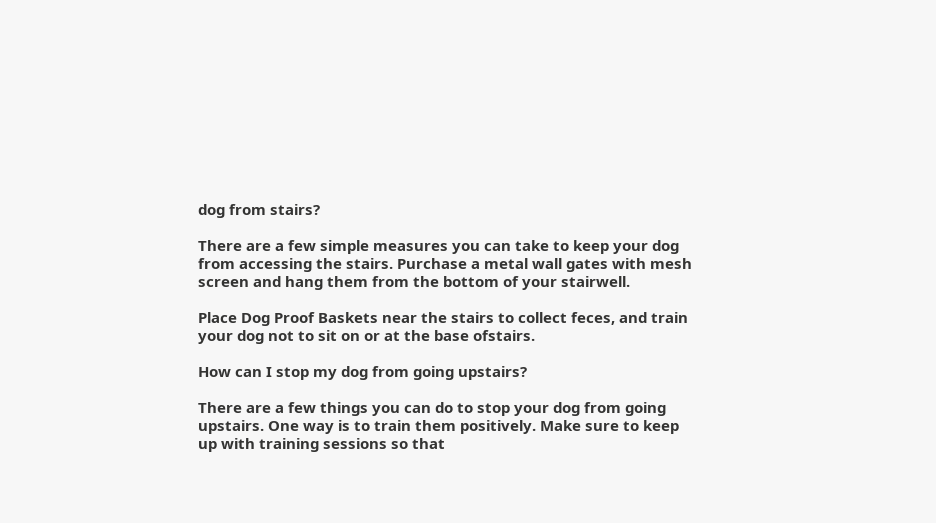dog from stairs?

There are a few simple measures you can take to keep your dog from accessing the stairs. Purchase a metal wall gates with mesh screen and hang them from the bottom of your stairwell.

Place Dog Proof Baskets near the stairs to collect feces, and train your dog not to sit on or at the base ofstairs.

How can I stop my dog from going upstairs?

There are a few things you can do to stop your dog from going upstairs. One way is to train them positively. Make sure to keep up with training sessions so that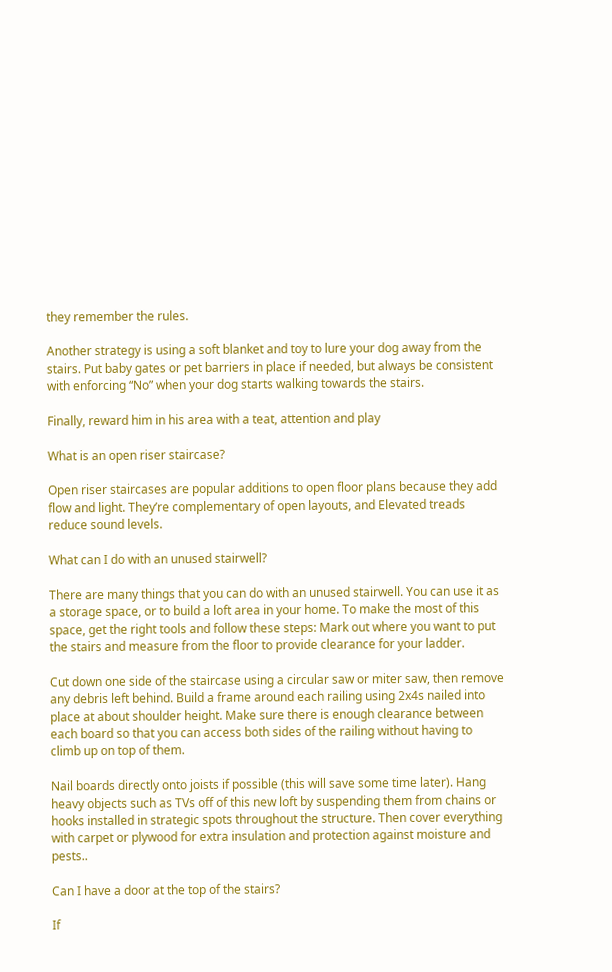they remember the rules.

Another strategy is using a soft blanket and toy to lure your dog away from the stairs. Put baby gates or pet barriers in place if needed, but always be consistent with enforcing “No” when your dog starts walking towards the stairs.

Finally, reward him in his area with a teat, attention and play

What is an open riser staircase?

Open riser staircases are popular additions to open floor plans because they add flow and light. They’re complementary of open layouts, and Elevated treads reduce sound levels.

What can I do with an unused stairwell?

There are many things that you can do with an unused stairwell. You can use it as a storage space, or to build a loft area in your home. To make the most of this space, get the right tools and follow these steps: Mark out where you want to put the stairs and measure from the floor to provide clearance for your ladder.

Cut down one side of the staircase using a circular saw or miter saw, then remove any debris left behind. Build a frame around each railing using 2x4s nailed into place at about shoulder height. Make sure there is enough clearance between each board so that you can access both sides of the railing without having to climb up on top of them.

Nail boards directly onto joists if possible (this will save some time later). Hang heavy objects such as TVs off of this new loft by suspending them from chains or hooks installed in strategic spots throughout the structure. Then cover everything with carpet or plywood for extra insulation and protection against moisture and pests..

Can I have a door at the top of the stairs?

If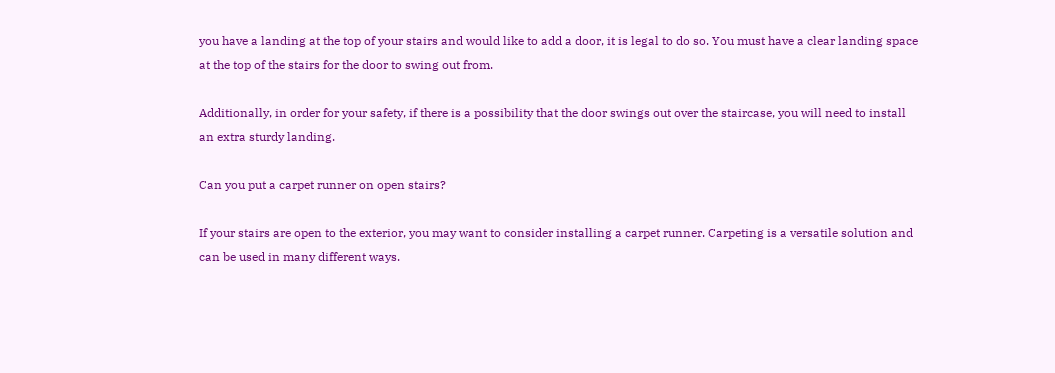you have a landing at the top of your stairs and would like to add a door, it is legal to do so. You must have a clear landing space at the top of the stairs for the door to swing out from.

Additionally, in order for your safety, if there is a possibility that the door swings out over the staircase, you will need to install an extra sturdy landing.

Can you put a carpet runner on open stairs?

If your stairs are open to the exterior, you may want to consider installing a carpet runner. Carpeting is a versatile solution and can be used in many different ways.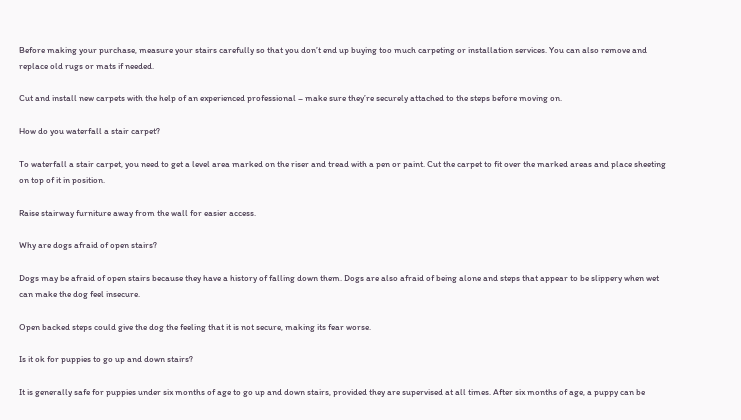Before making your purchase, measure your stairs carefully so that you don’t end up buying too much carpeting or installation services. You can also remove and replace old rugs or mats if needed.

Cut and install new carpets with the help of an experienced professional – make sure they’re securely attached to the steps before moving on.

How do you waterfall a stair carpet?

To waterfall a stair carpet, you need to get a level area marked on the riser and tread with a pen or paint. Cut the carpet to fit over the marked areas and place sheeting on top of it in position.

Raise stairway furniture away from the wall for easier access.

Why are dogs afraid of open stairs?

Dogs may be afraid of open stairs because they have a history of falling down them. Dogs are also afraid of being alone and steps that appear to be slippery when wet can make the dog feel insecure.

Open backed steps could give the dog the feeling that it is not secure, making its fear worse.

Is it ok for puppies to go up and down stairs?

It is generally safe for puppies under six months of age to go up and down stairs, provided they are supervised at all times. After six months of age, a puppy can be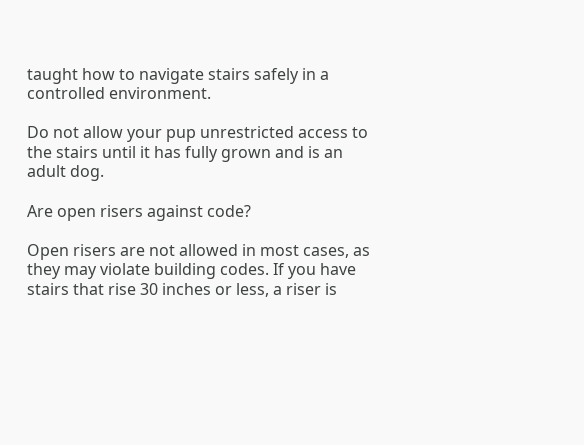taught how to navigate stairs safely in a controlled environment.

Do not allow your pup unrestricted access to the stairs until it has fully grown and is an adult dog.

Are open risers against code?

Open risers are not allowed in most cases, as they may violate building codes. If you have stairs that rise 30 inches or less, a riser is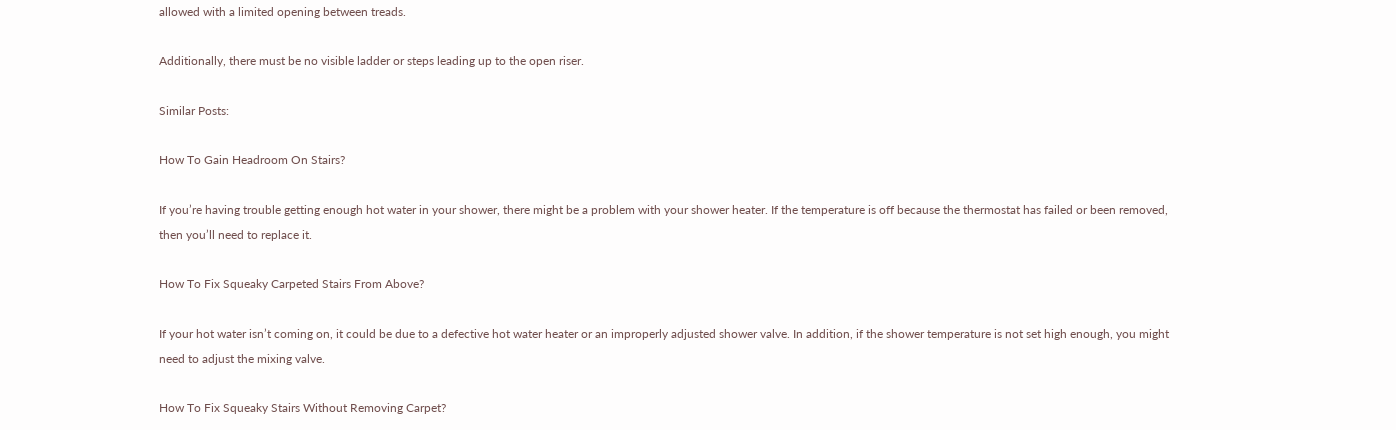allowed with a limited opening between treads.

Additionally, there must be no visible ladder or steps leading up to the open riser.

Similar Posts:

How To Gain Headroom On Stairs?

If you’re having trouble getting enough hot water in your shower, there might be a problem with your shower heater. If the temperature is off because the thermostat has failed or been removed, then you’ll need to replace it.

How To Fix Squeaky Carpeted Stairs From Above?

If your hot water isn’t coming on, it could be due to a defective hot water heater or an improperly adjusted shower valve. In addition, if the shower temperature is not set high enough, you might need to adjust the mixing valve.

How To Fix Squeaky Stairs Without Removing Carpet?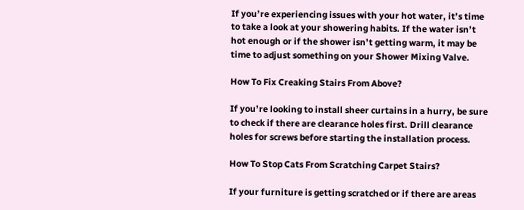If you’re experiencing issues with your hot water, it’s time to take a look at your showering habits. If the water isn’t hot enough or if the shower isn’t getting warm, it may be time to adjust something on your Shower Mixing Valve.

How To Fix Creaking Stairs From Above?

If you’re looking to install sheer curtains in a hurry, be sure to check if there are clearance holes first. Drill clearance holes for screws before starting the installation process.

How To Stop Cats From Scratching Carpet Stairs?

If your furniture is getting scratched or if there are areas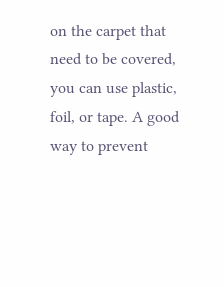on the carpet that need to be covered, you can use plastic, foil, or tape. A good way to prevent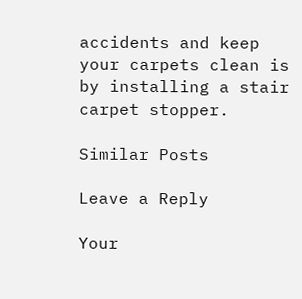accidents and keep your carpets clean is by installing a stair carpet stopper.

Similar Posts

Leave a Reply

Your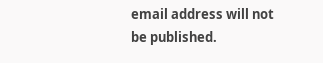email address will not be published.